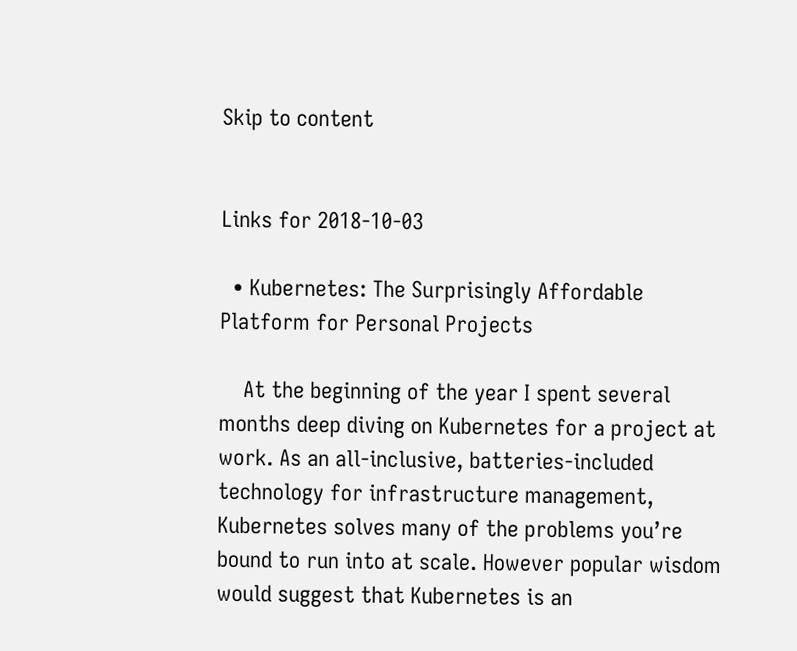Skip to content


Links for 2018-10-03

  • Kubernetes: The Surprisingly Affordable Platform for Personal Projects

    At the beginning of the year I spent several months deep diving on Kubernetes for a project at work. As an all-inclusive, batteries-included technology for infrastructure management, Kubernetes solves many of the problems you’re bound to run into at scale. However popular wisdom would suggest that Kubernetes is an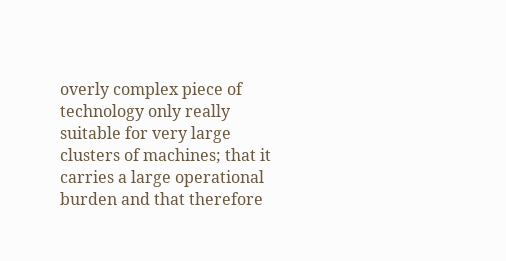overly complex piece of technology only really suitable for very large clusters of machines; that it carries a large operational burden and that therefore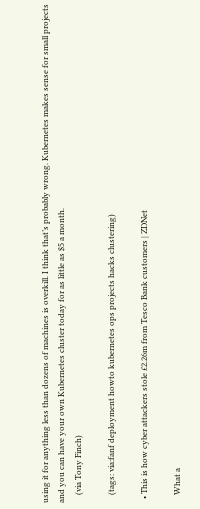using it for anything less than dozens of machines is overkill. I think that’s probably wrong. Kubernetes makes sense for small projects and you can have your own Kubernetes cluster today for as little as $5 a month.
    (via Tony Finch)

    (tags: via:fanf deployment howto kubernetes ops projects hacks clustering)

  • This is how cyber attackers stole £2.26m from Tesco Bank customers | ZDNet

    What a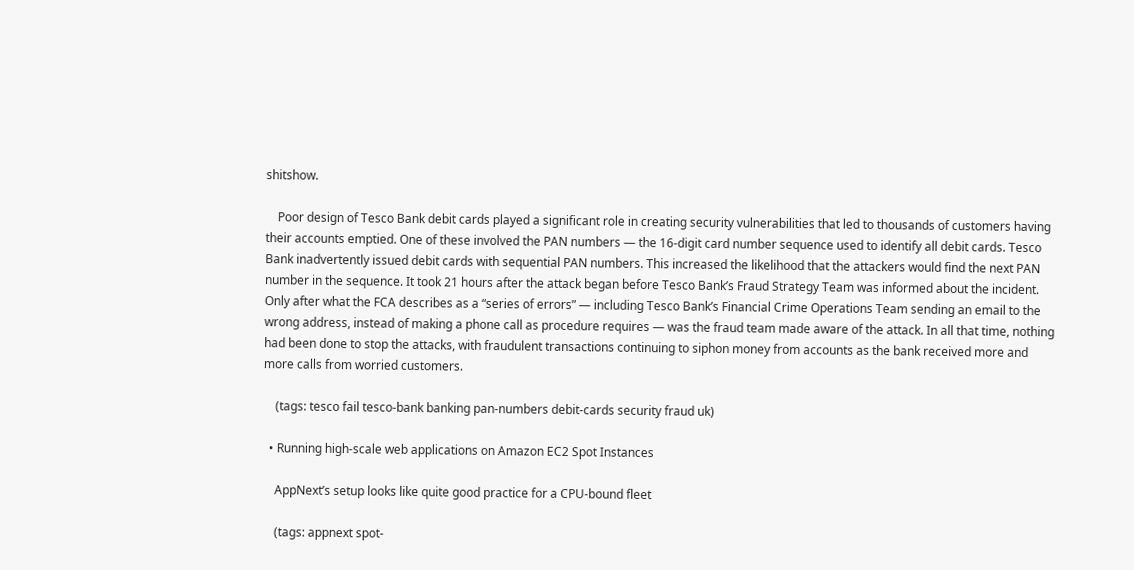shitshow.

    Poor design of Tesco Bank debit cards played a significant role in creating security vulnerabilities that led to thousands of customers having their accounts emptied. One of these involved the PAN numbers — the 16-digit card number sequence used to identify all debit cards. Tesco Bank inadvertently issued debit cards with sequential PAN numbers. This increased the likelihood that the attackers would find the next PAN number in the sequence. It took 21 hours after the attack began before Tesco Bank’s Fraud Strategy Team was informed about the incident. Only after what the FCA describes as a “series of errors” — including Tesco Bank’s Financial Crime Operations Team sending an email to the wrong address, instead of making a phone call as procedure requires — was the fraud team made aware of the attack. In all that time, nothing had been done to stop the attacks, with fraudulent transactions continuing to siphon money from accounts as the bank received more and more calls from worried customers.

    (tags: tesco fail tesco-bank banking pan-numbers debit-cards security fraud uk)

  • Running high-scale web applications on Amazon EC2 Spot Instances

    AppNext’s setup looks like quite good practice for a CPU-bound fleet

    (tags: appnext spot-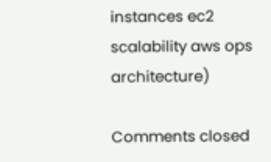instances ec2 scalability aws ops architecture)

Comments closed